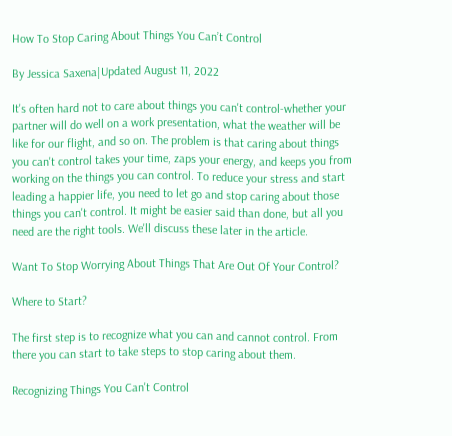How To Stop Caring About Things You Can’t Control

By Jessica Saxena|Updated August 11, 2022

It's often hard not to care about things you can't control-whether your partner will do well on a work presentation, what the weather will be like for our flight, and so on. The problem is that caring about things you can't control takes your time, zaps your energy, and keeps you from working on the things you can control. To reduce your stress and start leading a happier life, you need to let go and stop caring about those things you can't control. It might be easier said than done, but all you need are the right tools. We'll discuss these later in the article.

Want To Stop Worrying About Things That Are Out Of Your Control?

Where to Start?

The first step is to recognize what you can and cannot control. From there you can start to take steps to stop caring about them.

Recognizing Things You Can't Control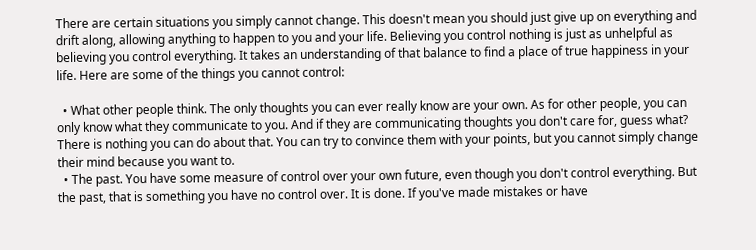There are certain situations you simply cannot change. This doesn't mean you should just give up on everything and drift along, allowing anything to happen to you and your life. Believing you control nothing is just as unhelpful as believing you control everything. It takes an understanding of that balance to find a place of true happiness in your life. Here are some of the things you cannot control:

  • What other people think. The only thoughts you can ever really know are your own. As for other people, you can only know what they communicate to you. And if they are communicating thoughts you don't care for, guess what? There is nothing you can do about that. You can try to convince them with your points, but you cannot simply change their mind because you want to.
  • The past. You have some measure of control over your own future, even though you don't control everything. But the past, that is something you have no control over. It is done. If you've made mistakes or have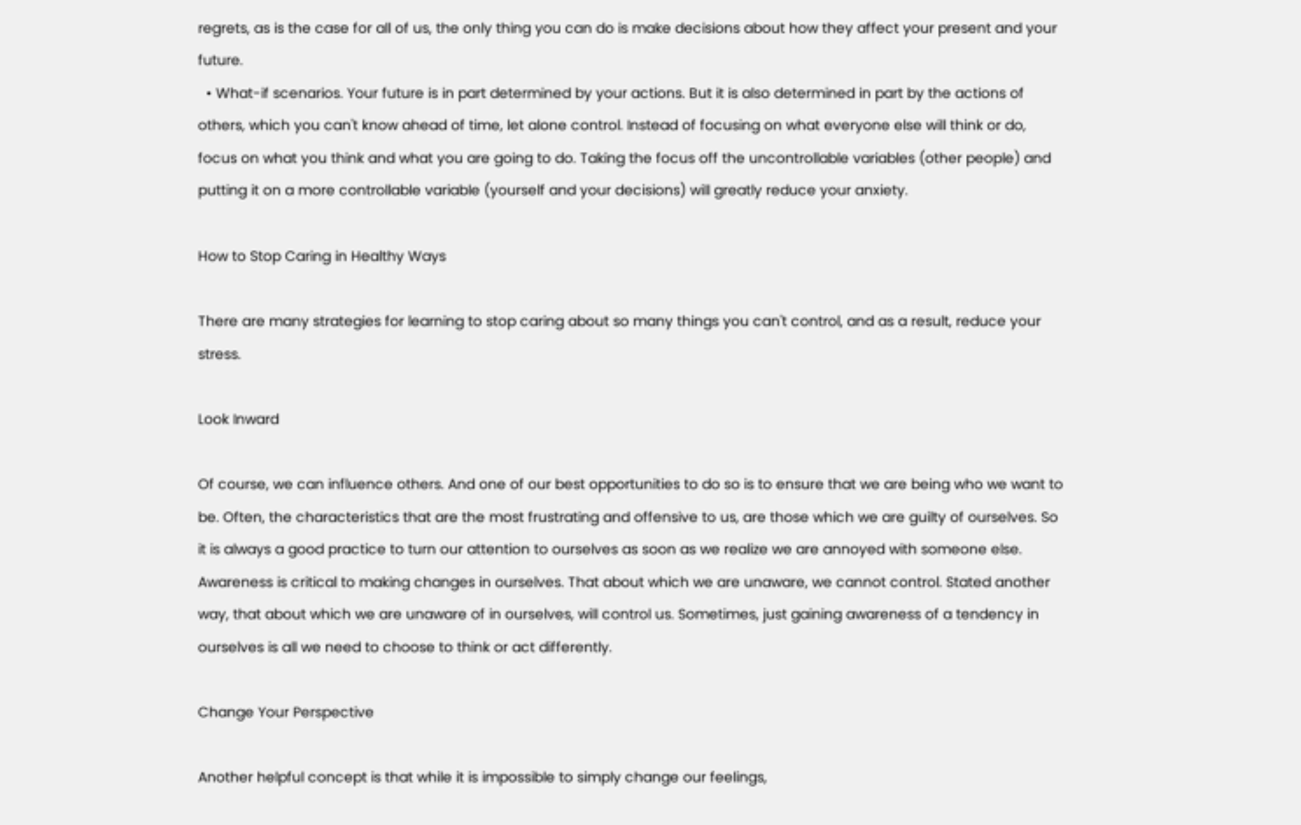regrets, as is the case for all of us, the only thing you can do is make decisions about how they affect your present and your future.
  • What-if scenarios. Your future is in part determined by your actions. But it is also determined in part by the actions of others, which you can't know ahead of time, let alone control. Instead of focusing on what everyone else will think or do, focus on what you think and what you are going to do. Taking the focus off the uncontrollable variables (other people) and putting it on a more controllable variable (yourself and your decisions) will greatly reduce your anxiety.

How to Stop Caring in Healthy Ways

There are many strategies for learning to stop caring about so many things you can't control, and as a result, reduce your stress.

Look Inward

Of course, we can influence others. And one of our best opportunities to do so is to ensure that we are being who we want to be. Often, the characteristics that are the most frustrating and offensive to us, are those which we are guilty of ourselves. So it is always a good practice to turn our attention to ourselves as soon as we realize we are annoyed with someone else. Awareness is critical to making changes in ourselves. That about which we are unaware, we cannot control. Stated another way, that about which we are unaware of in ourselves, will control us. Sometimes, just gaining awareness of a tendency in ourselves is all we need to choose to think or act differently.

Change Your Perspective

Another helpful concept is that while it is impossible to simply change our feelings,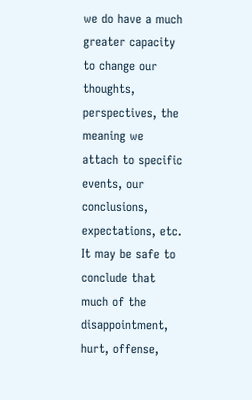we do have a much greater capacity to change our thoughts, perspectives, the meaning we attach to specific events, our conclusions, expectations, etc. It may be safe to conclude that much of the disappointment, hurt, offense,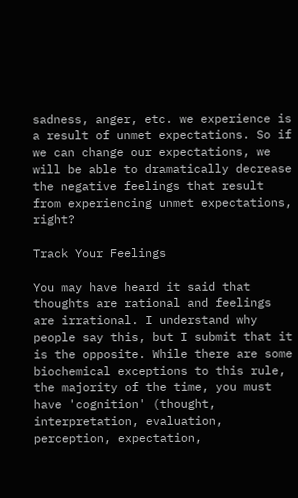sadness, anger, etc. we experience is a result of unmet expectations. So if we can change our expectations, we will be able to dramatically decrease the negative feelings that result from experiencing unmet expectations, right?

Track Your Feelings

You may have heard it said that thoughts are rational and feelings are irrational. I understand why people say this, but I submit that it is the opposite. While there are some biochemical exceptions to this rule, the majority of the time, you must have 'cognition' (thought, interpretation, evaluation, perception, expectation,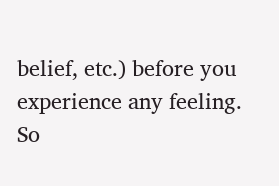belief, etc.) before you experience any feeling. So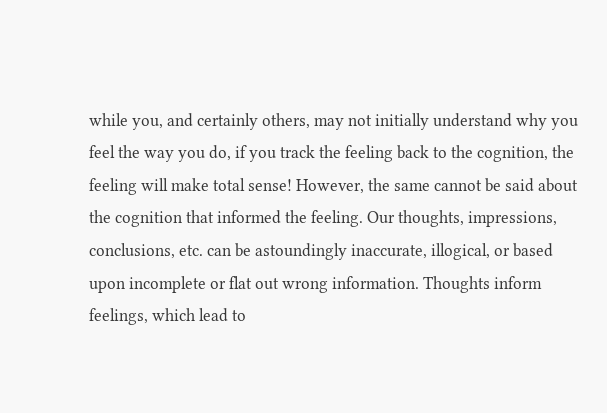while you, and certainly others, may not initially understand why you feel the way you do, if you track the feeling back to the cognition, the feeling will make total sense! However, the same cannot be said about the cognition that informed the feeling. Our thoughts, impressions, conclusions, etc. can be astoundingly inaccurate, illogical, or based upon incomplete or flat out wrong information. Thoughts inform feelings, which lead to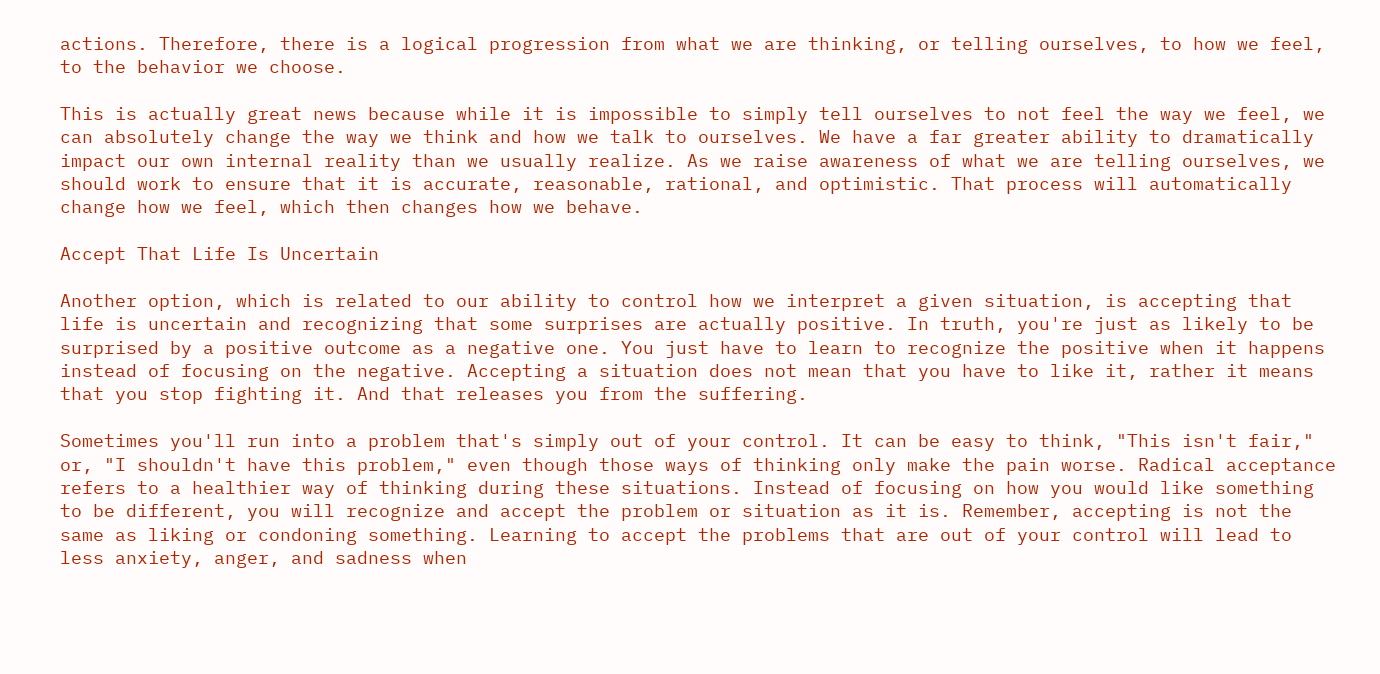actions. Therefore, there is a logical progression from what we are thinking, or telling ourselves, to how we feel, to the behavior we choose.

This is actually great news because while it is impossible to simply tell ourselves to not feel the way we feel, we can absolutely change the way we think and how we talk to ourselves. We have a far greater ability to dramatically impact our own internal reality than we usually realize. As we raise awareness of what we are telling ourselves, we should work to ensure that it is accurate, reasonable, rational, and optimistic. That process will automatically change how we feel, which then changes how we behave.

Accept That Life Is Uncertain

Another option, which is related to our ability to control how we interpret a given situation, is accepting that life is uncertain and recognizing that some surprises are actually positive. In truth, you're just as likely to be surprised by a positive outcome as a negative one. You just have to learn to recognize the positive when it happens instead of focusing on the negative. Accepting a situation does not mean that you have to like it, rather it means that you stop fighting it. And that releases you from the suffering.

Sometimes you'll run into a problem that's simply out of your control. It can be easy to think, "This isn't fair," or, "I shouldn't have this problem," even though those ways of thinking only make the pain worse. Radical acceptance refers to a healthier way of thinking during these situations. Instead of focusing on how you would like something to be different, you will recognize and accept the problem or situation as it is. Remember, accepting is not the same as liking or condoning something. Learning to accept the problems that are out of your control will lead to less anxiety, anger, and sadness when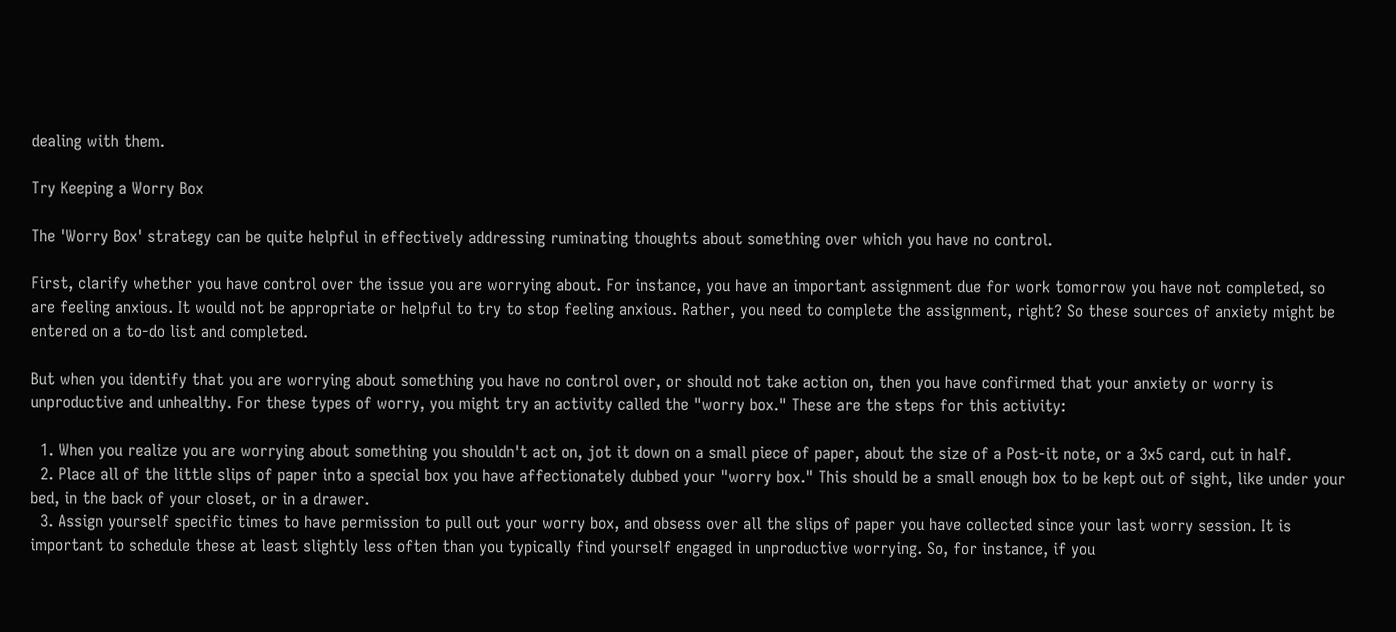dealing with them.

Try Keeping a Worry Box

The 'Worry Box' strategy can be quite helpful in effectively addressing ruminating thoughts about something over which you have no control.

First, clarify whether you have control over the issue you are worrying about. For instance, you have an important assignment due for work tomorrow you have not completed, so are feeling anxious. It would not be appropriate or helpful to try to stop feeling anxious. Rather, you need to complete the assignment, right? So these sources of anxiety might be entered on a to-do list and completed.

But when you identify that you are worrying about something you have no control over, or should not take action on, then you have confirmed that your anxiety or worry is unproductive and unhealthy. For these types of worry, you might try an activity called the "worry box." These are the steps for this activity:

  1. When you realize you are worrying about something you shouldn't act on, jot it down on a small piece of paper, about the size of a Post-it note, or a 3x5 card, cut in half.
  2. Place all of the little slips of paper into a special box you have affectionately dubbed your "worry box." This should be a small enough box to be kept out of sight, like under your bed, in the back of your closet, or in a drawer.
  3. Assign yourself specific times to have permission to pull out your worry box, and obsess over all the slips of paper you have collected since your last worry session. It is important to schedule these at least slightly less often than you typically find yourself engaged in unproductive worrying. So, for instance, if you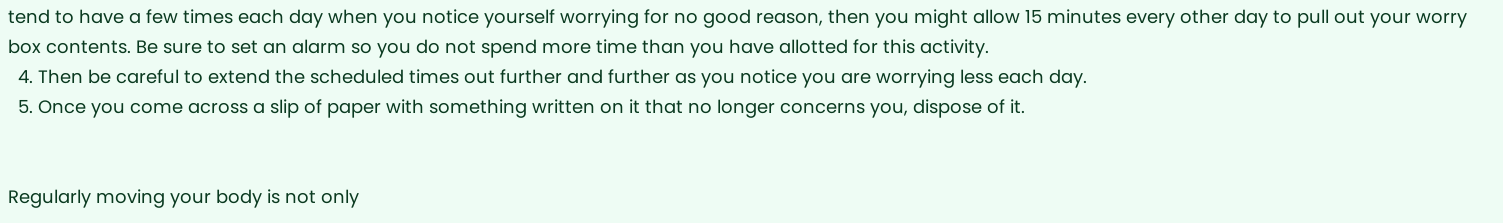tend to have a few times each day when you notice yourself worrying for no good reason, then you might allow 15 minutes every other day to pull out your worry box contents. Be sure to set an alarm so you do not spend more time than you have allotted for this activity.
  4. Then be careful to extend the scheduled times out further and further as you notice you are worrying less each day.
  5. Once you come across a slip of paper with something written on it that no longer concerns you, dispose of it.


Regularly moving your body is not only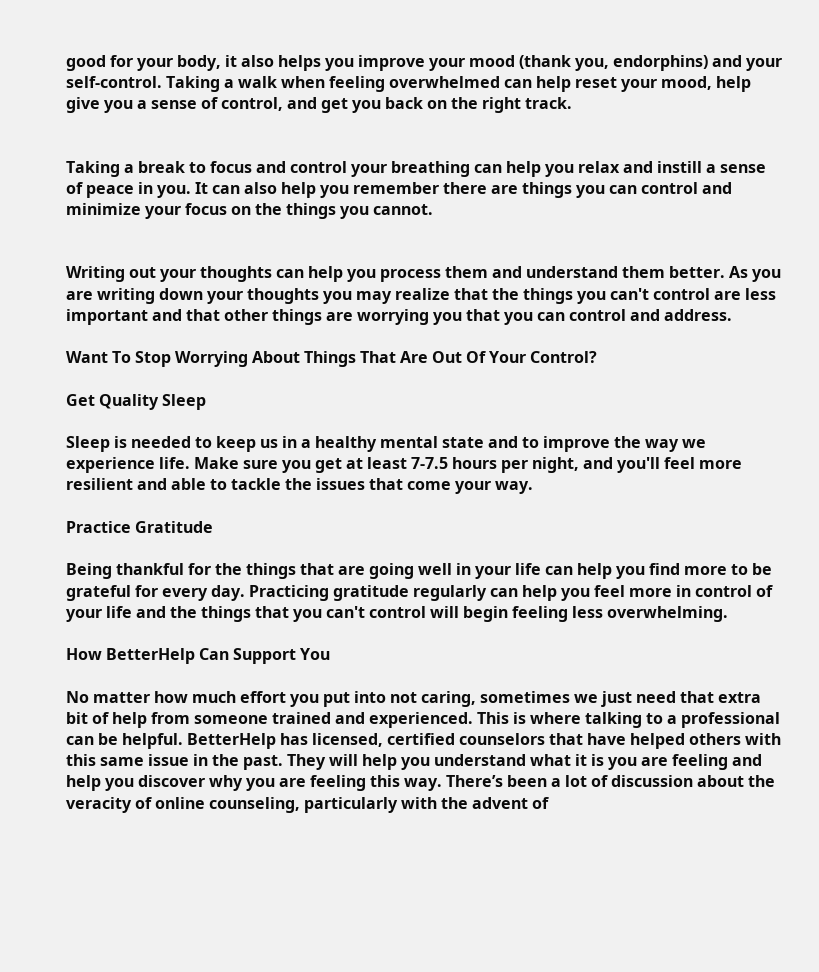good for your body, it also helps you improve your mood (thank you, endorphins) and your self-control. Taking a walk when feeling overwhelmed can help reset your mood, help give you a sense of control, and get you back on the right track.


Taking a break to focus and control your breathing can help you relax and instill a sense of peace in you. It can also help you remember there are things you can control and minimize your focus on the things you cannot.


Writing out your thoughts can help you process them and understand them better. As you are writing down your thoughts you may realize that the things you can't control are less important and that other things are worrying you that you can control and address.

Want To Stop Worrying About Things That Are Out Of Your Control?

Get Quality Sleep

Sleep is needed to keep us in a healthy mental state and to improve the way we experience life. Make sure you get at least 7-7.5 hours per night, and you'll feel more resilient and able to tackle the issues that come your way.

Practice Gratitude

Being thankful for the things that are going well in your life can help you find more to be grateful for every day. Practicing gratitude regularly can help you feel more in control of your life and the things that you can't control will begin feeling less overwhelming.

How BetterHelp Can Support You

No matter how much effort you put into not caring, sometimes we just need that extra bit of help from someone trained and experienced. This is where talking to a professional can be helpful. BetterHelp has licensed, certified counselors that have helped others with this same issue in the past. They will help you understand what it is you are feeling and help you discover why you are feeling this way. There’s been a lot of discussion about the veracity of online counseling, particularly with the advent of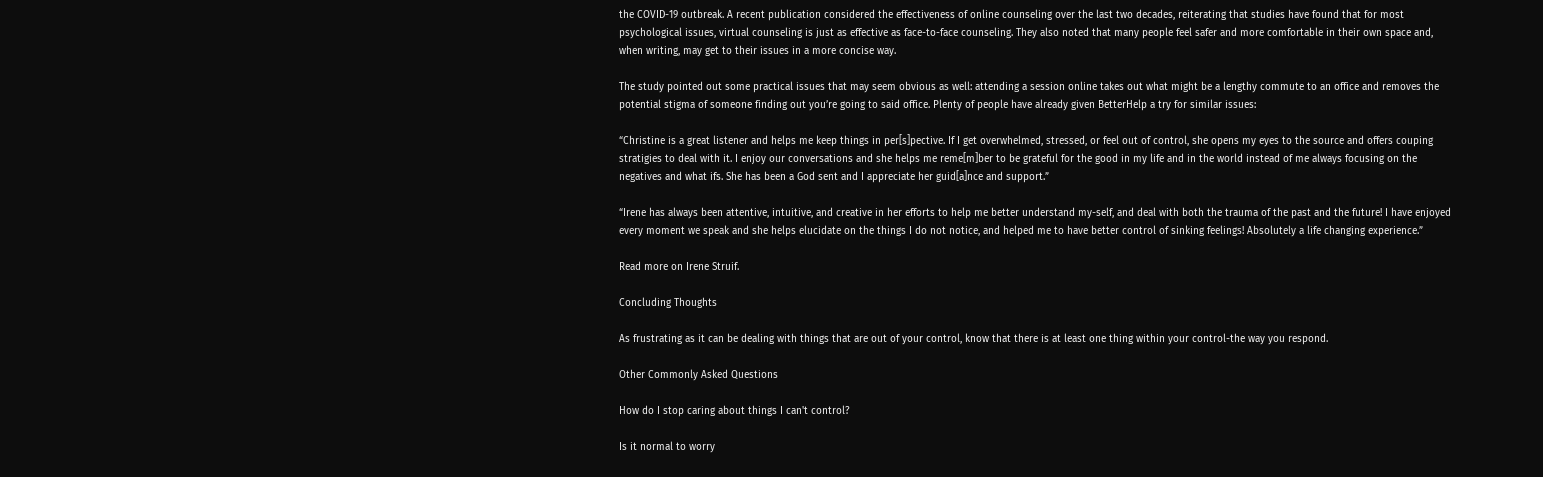the COVID-19 outbreak. A recent publication considered the effectiveness of online counseling over the last two decades, reiterating that studies have found that for most psychological issues, virtual counseling is just as effective as face-to-face counseling. They also noted that many people feel safer and more comfortable in their own space and, when writing, may get to their issues in a more concise way.

The study pointed out some practical issues that may seem obvious as well: attending a session online takes out what might be a lengthy commute to an office and removes the potential stigma of someone finding out you’re going to said office. Plenty of people have already given BetterHelp a try for similar issues:

“Christine is a great listener and helps me keep things in per[s]pective. If I get overwhelmed, stressed, or feel out of control, she opens my eyes to the source and offers couping stratigies to deal with it. I enjoy our conversations and she helps me reme[m]ber to be grateful for the good in my life and in the world instead of me always focusing on the negatives and what ifs. She has been a God sent and I appreciate her guid[a]nce and support.”

“Irene has always been attentive, intuitive, and creative in her efforts to help me better understand my-self, and deal with both the trauma of the past and the future! I have enjoyed every moment we speak and she helps elucidate on the things I do not notice, and helped me to have better control of sinking feelings! Absolutely a life changing experience.”

Read more on Irene Struif.

Concluding Thoughts

As frustrating as it can be dealing with things that are out of your control, know that there is at least one thing within your control-the way you respond.

Other Commonly Asked Questions

How do I stop caring about things I can't control?

Is it normal to worry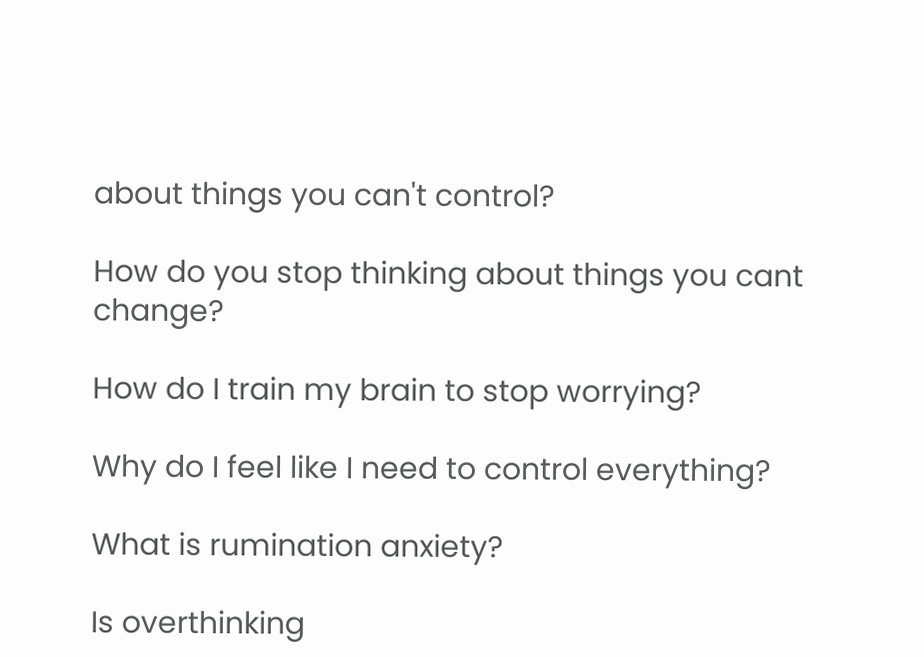about things you can't control?

How do you stop thinking about things you cant change?

How do I train my brain to stop worrying?

Why do I feel like I need to control everything?

What is rumination anxiety?

Is overthinking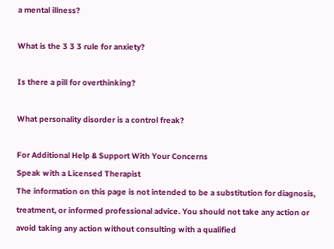a mental illness?

What is the 3 3 3 rule for anxiety?

Is there a pill for overthinking?

What personality disorder is a control freak?

For Additional Help & Support With Your Concerns
Speak with a Licensed Therapist
The information on this page is not intended to be a substitution for diagnosis, treatment, or informed professional advice. You should not take any action or avoid taking any action without consulting with a qualified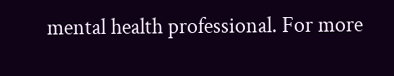mental health professional. For more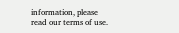information, please read our terms of use.